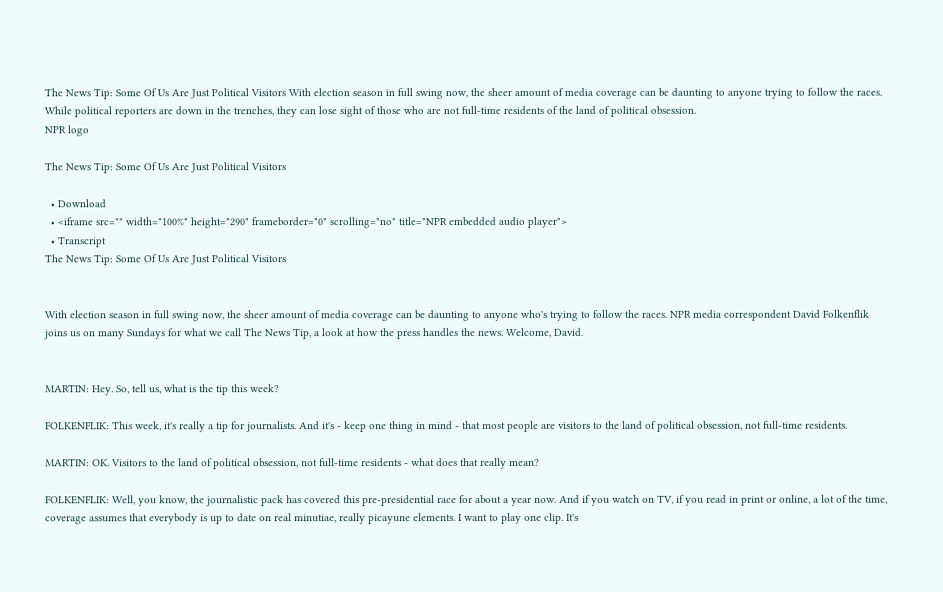The News Tip: Some Of Us Are Just Political Visitors With election season in full swing now, the sheer amount of media coverage can be daunting to anyone trying to follow the races. While political reporters are down in the trenches, they can lose sight of those who are not full-time residents of the land of political obsession.
NPR logo

The News Tip: Some Of Us Are Just Political Visitors

  • Download
  • <iframe src="" width="100%" height="290" frameborder="0" scrolling="no" title="NPR embedded audio player">
  • Transcript
The News Tip: Some Of Us Are Just Political Visitors


With election season in full swing now, the sheer amount of media coverage can be daunting to anyone who's trying to follow the races. NPR media correspondent David Folkenflik joins us on many Sundays for what we call The News Tip, a look at how the press handles the news. Welcome, David.


MARTIN: Hey. So, tell us, what is the tip this week?

FOLKENFLIK: This week, it's really a tip for journalists. And it's - keep one thing in mind - that most people are visitors to the land of political obsession, not full-time residents.

MARTIN: OK. Visitors to the land of political obsession, not full-time residents - what does that really mean?

FOLKENFLIK: Well, you know, the journalistic pack has covered this pre-presidential race for about a year now. And if you watch on TV, if you read in print or online, a lot of the time, coverage assumes that everybody is up to date on real minutiae, really picayune elements. I want to play one clip. It's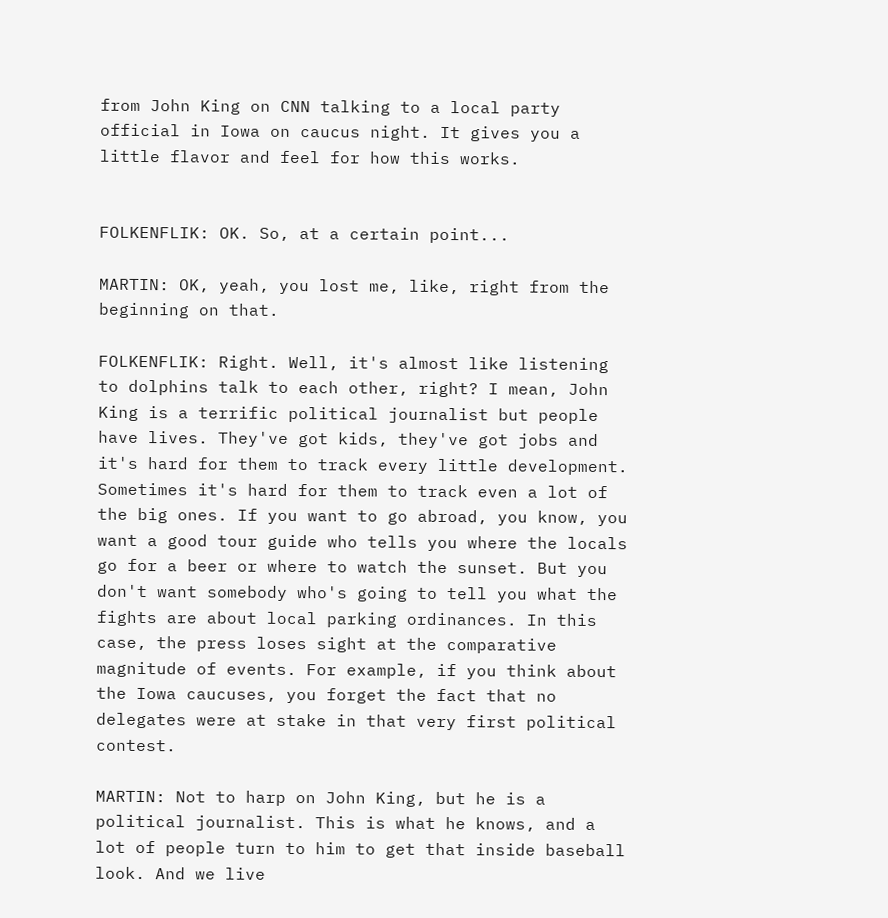from John King on CNN talking to a local party official in Iowa on caucus night. It gives you a little flavor and feel for how this works.


FOLKENFLIK: OK. So, at a certain point...

MARTIN: OK, yeah, you lost me, like, right from the beginning on that.

FOLKENFLIK: Right. Well, it's almost like listening to dolphins talk to each other, right? I mean, John King is a terrific political journalist but people have lives. They've got kids, they've got jobs and it's hard for them to track every little development. Sometimes it's hard for them to track even a lot of the big ones. If you want to go abroad, you know, you want a good tour guide who tells you where the locals go for a beer or where to watch the sunset. But you don't want somebody who's going to tell you what the fights are about local parking ordinances. In this case, the press loses sight at the comparative magnitude of events. For example, if you think about the Iowa caucuses, you forget the fact that no delegates were at stake in that very first political contest.

MARTIN: Not to harp on John King, but he is a political journalist. This is what he knows, and a lot of people turn to him to get that inside baseball look. And we live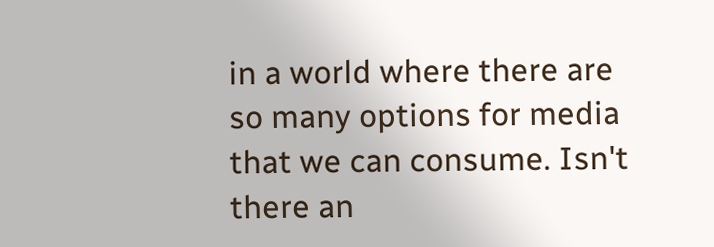in a world where there are so many options for media that we can consume. Isn't there an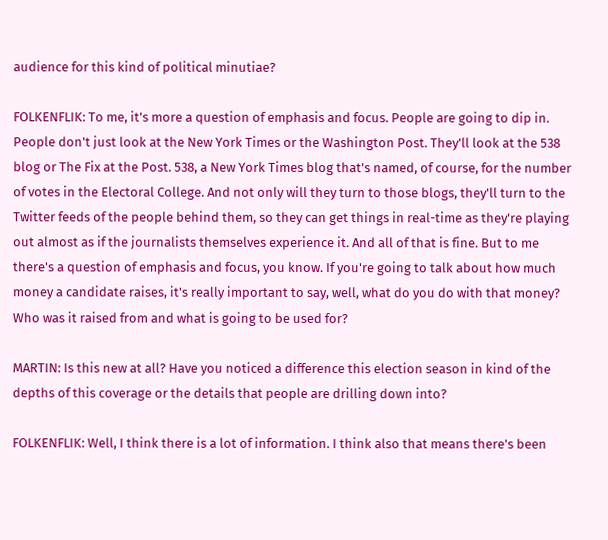audience for this kind of political minutiae?

FOLKENFLIK: To me, it's more a question of emphasis and focus. People are going to dip in. People don't just look at the New York Times or the Washington Post. They'll look at the 538 blog or The Fix at the Post. 538, a New York Times blog that's named, of course, for the number of votes in the Electoral College. And not only will they turn to those blogs, they'll turn to the Twitter feeds of the people behind them, so they can get things in real-time as they're playing out almost as if the journalists themselves experience it. And all of that is fine. But to me there's a question of emphasis and focus, you know. If you're going to talk about how much money a candidate raises, it's really important to say, well, what do you do with that money? Who was it raised from and what is going to be used for?

MARTIN: Is this new at all? Have you noticed a difference this election season in kind of the depths of this coverage or the details that people are drilling down into?

FOLKENFLIK: Well, I think there is a lot of information. I think also that means there's been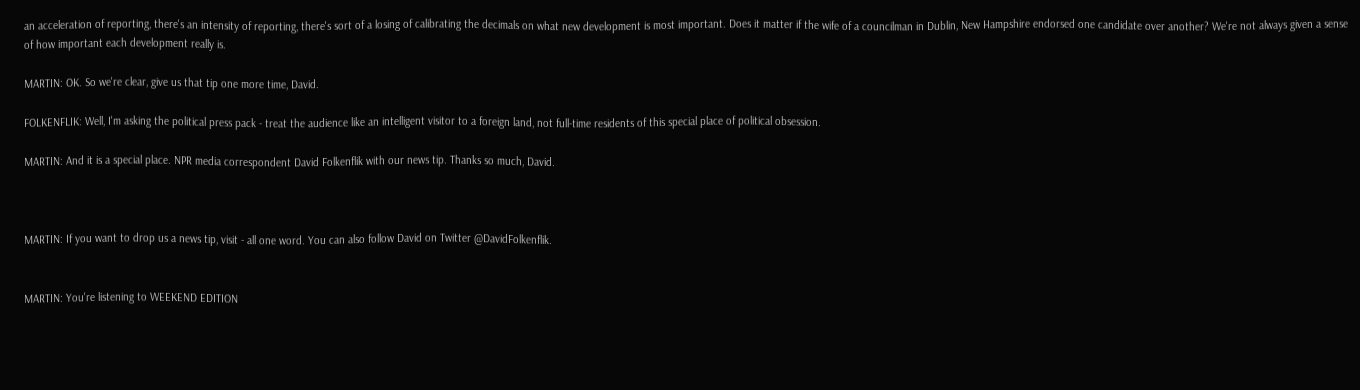an acceleration of reporting, there's an intensity of reporting, there's sort of a losing of calibrating the decimals on what new development is most important. Does it matter if the wife of a councilman in Dublin, New Hampshire endorsed one candidate over another? We're not always given a sense of how important each development really is.

MARTIN: OK. So we're clear, give us that tip one more time, David.

FOLKENFLIK: Well, I'm asking the political press pack - treat the audience like an intelligent visitor to a foreign land, not full-time residents of this special place of political obsession.

MARTIN: And it is a special place. NPR media correspondent David Folkenflik with our news tip. Thanks so much, David.



MARTIN: If you want to drop us a news tip, visit - all one word. You can also follow David on Twitter @DavidFolkenflik.


MARTIN: You're listening to WEEKEND EDITION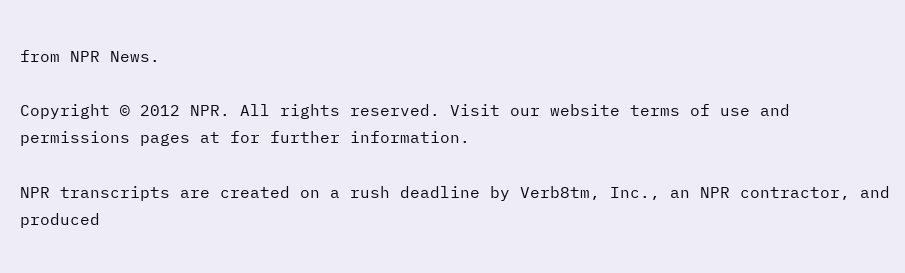from NPR News.

Copyright © 2012 NPR. All rights reserved. Visit our website terms of use and permissions pages at for further information.

NPR transcripts are created on a rush deadline by Verb8tm, Inc., an NPR contractor, and produced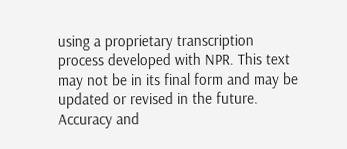using a proprietary transcription process developed with NPR. This text may not be in its final form and may be updated or revised in the future. Accuracy and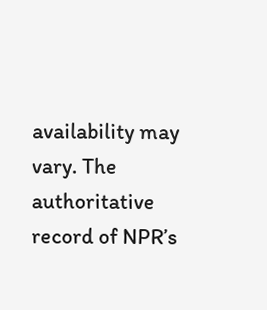availability may vary. The authoritative record of NPR’s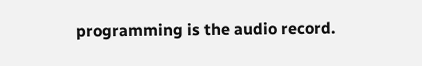programming is the audio record.